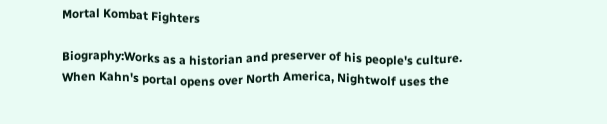Mortal Kombat Fighters

Biography:Works as a historian and preserver of his people's culture. When Kahn's portal opens over North America, Nightwolf uses the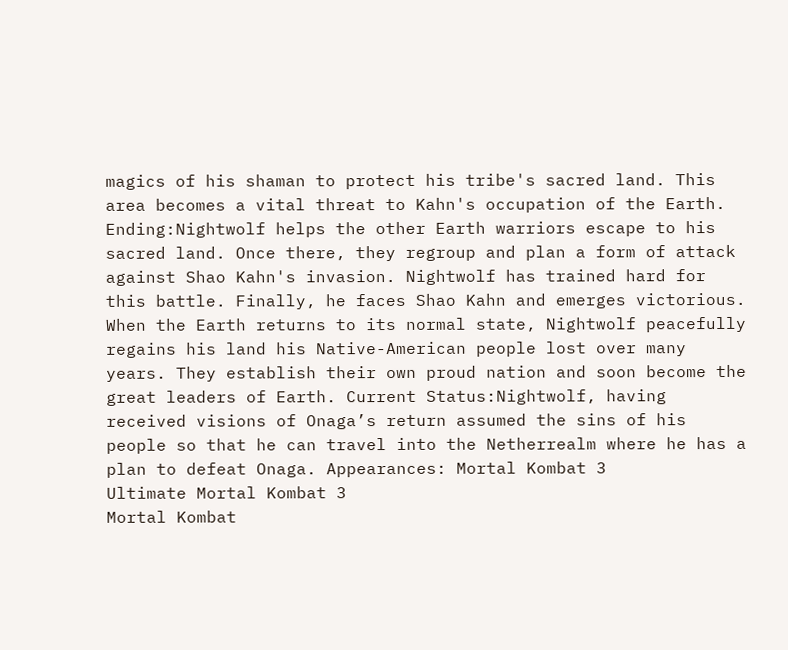magics of his shaman to protect his tribe's sacred land. This area becomes a vital threat to Kahn's occupation of the Earth. Ending:Nightwolf helps the other Earth warriors escape to his sacred land. Once there, they regroup and plan a form of attack against Shao Kahn's invasion. Nightwolf has trained hard for this battle. Finally, he faces Shao Kahn and emerges victorious. When the Earth returns to its normal state, Nightwolf peacefully regains his land his Native-American people lost over many years. They establish their own proud nation and soon become the great leaders of Earth. Current Status:Nightwolf, having received visions of Onaga’s return assumed the sins of his people so that he can travel into the Netherrealm where he has a plan to defeat Onaga. Appearances: Mortal Kombat 3
Ultimate Mortal Kombat 3
Mortal Kombat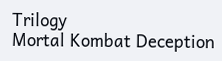Trilogy
Mortal Kombat Deception